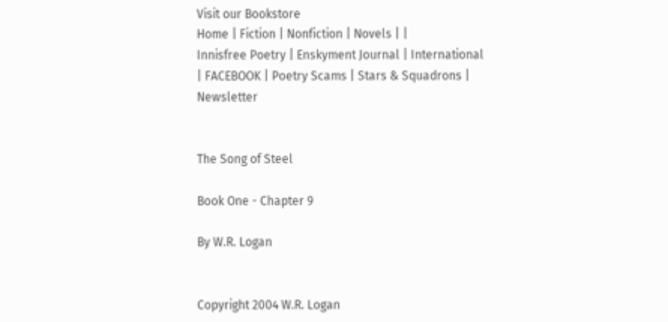Visit our Bookstore
Home | Fiction | Nonfiction | Novels | |
Innisfree Poetry | Enskyment Journal | International | FACEBOOK | Poetry Scams | Stars & Squadrons | Newsletter


The Song of Steel

Book One - Chapter 9

By W.R. Logan


Copyright 2004 W.R. Logan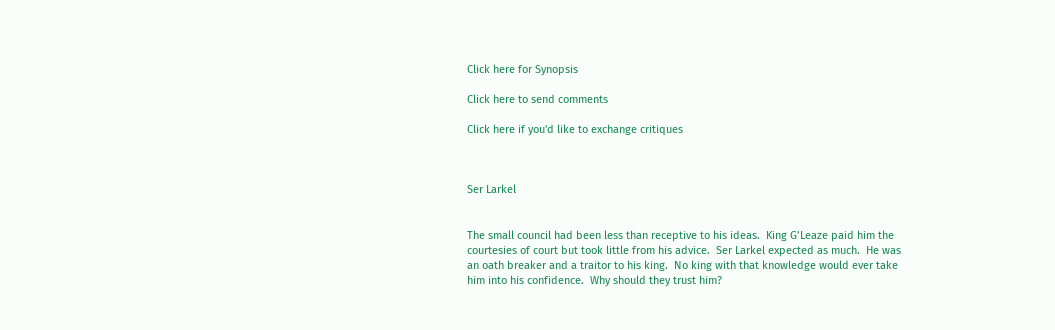Click here for Synopsis

Click here to send comments

Click here if you'd like to exchange critiques



Ser Larkel


The small council had been less than receptive to his ideas.  King G’Leaze paid him the courtesies of court but took little from his advice.  Ser Larkel expected as much.  He was an oath breaker and a traitor to his king.  No king with that knowledge would ever take him into his confidence.  Why should they trust him?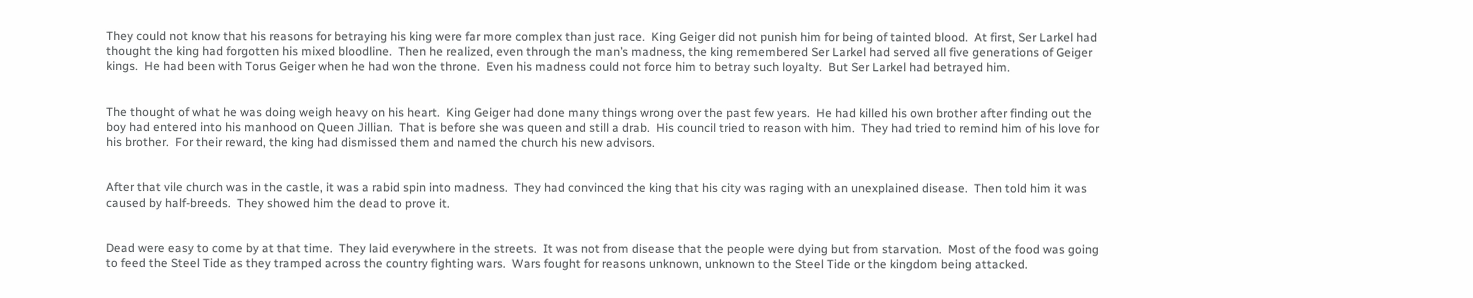They could not know that his reasons for betraying his king were far more complex than just race.  King Geiger did not punish him for being of tainted blood.  At first, Ser Larkel had thought the king had forgotten his mixed bloodline.  Then he realized, even through the man’s madness, the king remembered Ser Larkel had served all five generations of Geiger kings.  He had been with Torus Geiger when he had won the throne.  Even his madness could not force him to betray such loyalty.  But Ser Larkel had betrayed him.


The thought of what he was doing weigh heavy on his heart.  King Geiger had done many things wrong over the past few years.  He had killed his own brother after finding out the boy had entered into his manhood on Queen Jillian.  That is before she was queen and still a drab.  His council tried to reason with him.  They had tried to remind him of his love for his brother.  For their reward, the king had dismissed them and named the church his new advisors.


After that vile church was in the castle, it was a rabid spin into madness.  They had convinced the king that his city was raging with an unexplained disease.  Then told him it was caused by half-breeds.  They showed him the dead to prove it.


Dead were easy to come by at that time.  They laid everywhere in the streets.  It was not from disease that the people were dying but from starvation.  Most of the food was going to feed the Steel Tide as they tramped across the country fighting wars.  Wars fought for reasons unknown, unknown to the Steel Tide or the kingdom being attacked.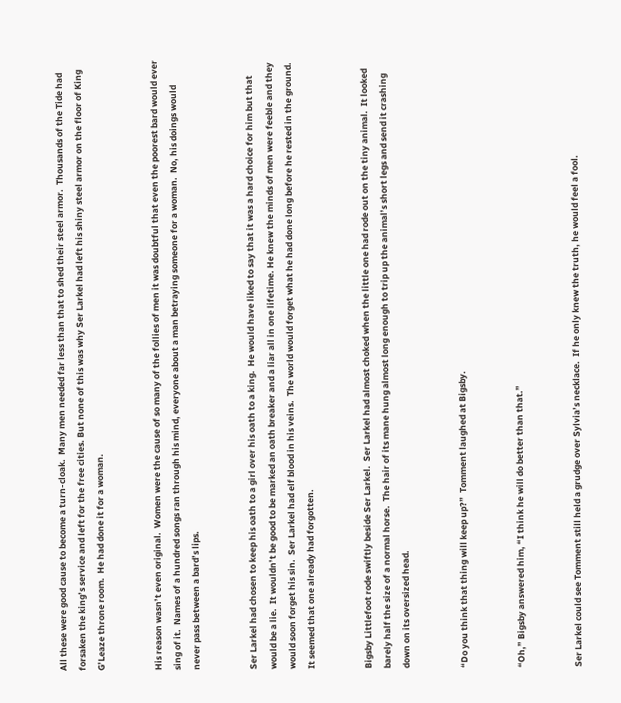All these were good cause to become a turn-cloak.  Many men needed far less than that to shed their steel armor.  Thousands of the Tide had forsaken the king’s service and left for the free cities. But none of this was why Ser Larkel had left his shiny steel armor on the floor of King G’Leaze throne room.  He had done it for a woman.


His reason wasn’t even original.  Women were the cause of so many of the follies of men it was doubtful that even the poorest bard would ever sing of it.  Names of a hundred songs ran through his mind, everyone about a man betraying someone for a woman.  No, his doings would never pass between a bard’s lips.


Ser Larkel had chosen to keep his oath to a girl over his oath to a king.  He would have liked to say that it was a hard choice for him but that would be a lie.  It wouldn’t be good to be marked an oath breaker and a liar all in one lifetime. He knew the minds of men were feeble and they would soon forget his sin.  Ser Larkel had elf blood in his veins.  The world would forget what he had done long before he rested in the ground.  It seemed that one already had forgotten.


Bigsby Littlefoot rode swiftly beside Ser Larkel.  Ser Larkel had almost choked when the little one had rode out on the tiny animal.  It looked barely half the size of a normal horse.  The hair of its mane hung almost long enough to trip up the animal’s short legs and send it crashing down on its oversized head.


“Do you think that thing will keep up?”  Tomment laughed at Bigsby.


“Oh,” Bigsby answered him, “I think he will do better than that.”


Ser Larkel could see Tomment still held a grudge over Sylvia’s necklace.  If he only knew the truth, he would feel a fool.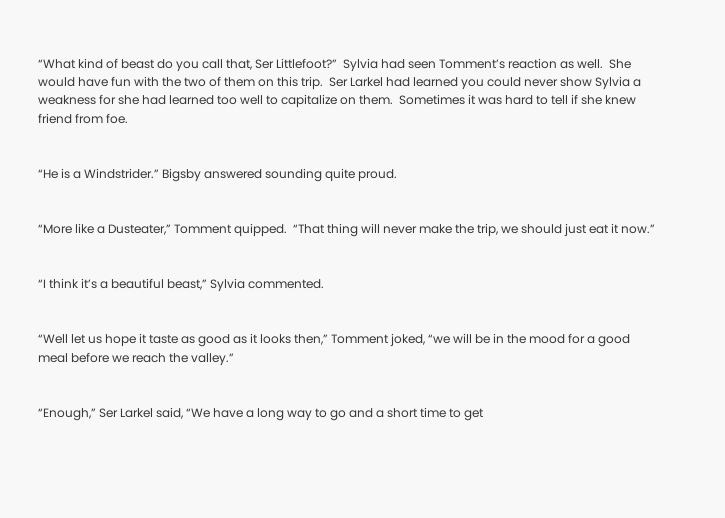“What kind of beast do you call that, Ser Littlefoot?”  Sylvia had seen Tomment’s reaction as well.  She would have fun with the two of them on this trip.  Ser Larkel had learned you could never show Sylvia a weakness for she had learned too well to capitalize on them.  Sometimes it was hard to tell if she knew friend from foe.


“He is a Windstrider.” Bigsby answered sounding quite proud.


“More like a Dusteater,” Tomment quipped.  “That thing will never make the trip, we should just eat it now.”


“I think it’s a beautiful beast,” Sylvia commented.


“Well let us hope it taste as good as it looks then,” Tomment joked, “we will be in the mood for a good meal before we reach the valley.”


“Enough,” Ser Larkel said, “We have a long way to go and a short time to get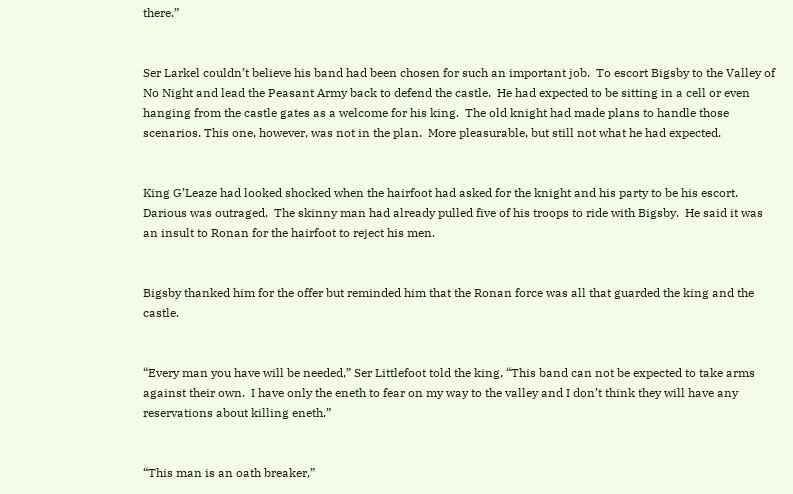there.”


Ser Larkel couldn’t believe his band had been chosen for such an important job.  To escort Bigsby to the Valley of No Night and lead the Peasant Army back to defend the castle.  He had expected to be sitting in a cell or even hanging from the castle gates as a welcome for his king.  The old knight had made plans to handle those scenarios. This one, however, was not in the plan.  More pleasurable, but still not what he had expected.


King G’Leaze had looked shocked when the hairfoot had asked for the knight and his party to be his escort.  Darious was outraged.  The skinny man had already pulled five of his troops to ride with Bigsby.  He said it was an insult to Ronan for the hairfoot to reject his men.


Bigsby thanked him for the offer but reminded him that the Ronan force was all that guarded the king and the castle.


“Every man you have will be needed,” Ser Littlefoot told the king, “This band can not be expected to take arms against their own.  I have only the eneth to fear on my way to the valley and I don’t think they will have any reservations about killing eneth.”


“This man is an oath breaker,”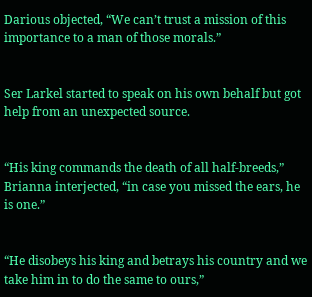Darious objected, “We can’t trust a mission of this importance to a man of those morals.”


Ser Larkel started to speak on his own behalf but got help from an unexpected source.


“His king commands the death of all half-breeds,” Brianna interjected, “in case you missed the ears, he is one.”


“He disobeys his king and betrays his country and we take him in to do the same to ours,”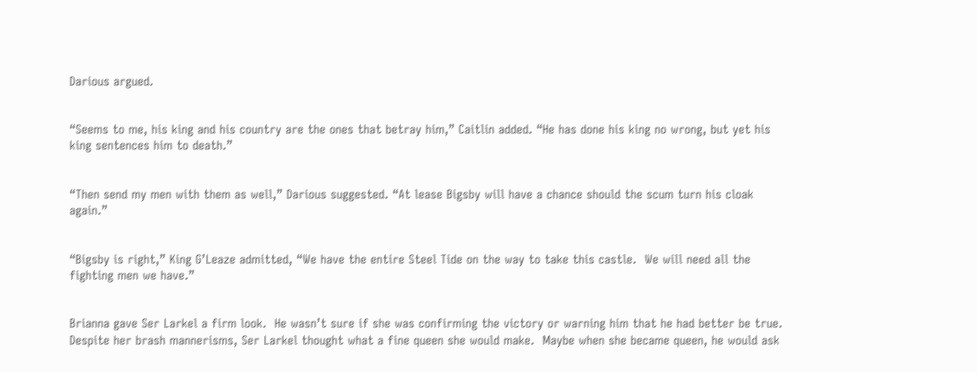Darious argued.


“Seems to me, his king and his country are the ones that betray him,” Caitlin added. “He has done his king no wrong, but yet his king sentences him to death.”


“Then send my men with them as well,” Darious suggested. “At lease Bigsby will have a chance should the scum turn his cloak again.”


“Bigsby is right,” King G’Leaze admitted, “We have the entire Steel Tide on the way to take this castle.  We will need all the fighting men we have.”


Brianna gave Ser Larkel a firm look.  He wasn’t sure if she was confirming the victory or warning him that he had better be true.  Despite her brash mannerisms, Ser Larkel thought what a fine queen she would make.  Maybe when she became queen, he would ask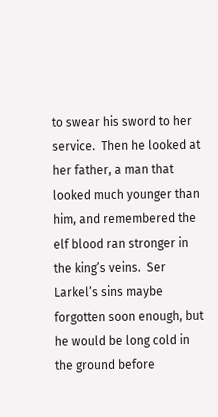to swear his sword to her service.  Then he looked at her father, a man that looked much younger than him, and remembered the elf blood ran stronger in the king’s veins.  Ser Larkel’s sins maybe forgotten soon enough, but he would be long cold in the ground before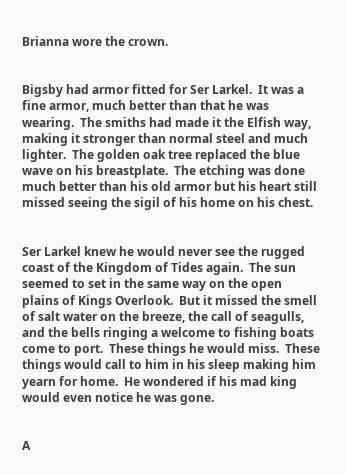Brianna wore the crown.


Bigsby had armor fitted for Ser Larkel.  It was a fine armor, much better than that he was wearing.  The smiths had made it the Elfish way, making it stronger than normal steel and much lighter.  The golden oak tree replaced the blue wave on his breastplate.  The etching was done much better than his old armor but his heart still missed seeing the sigil of his home on his chest.


Ser Larkel knew he would never see the rugged coast of the Kingdom of Tides again.  The sun seemed to set in the same way on the open plains of Kings Overlook.  But it missed the smell of salt water on the breeze, the call of seagulls, and the bells ringing a welcome to fishing boats come to port.  These things he would miss.  These things would call to him in his sleep making him yearn for home.  He wondered if his mad king would even notice he was gone.


A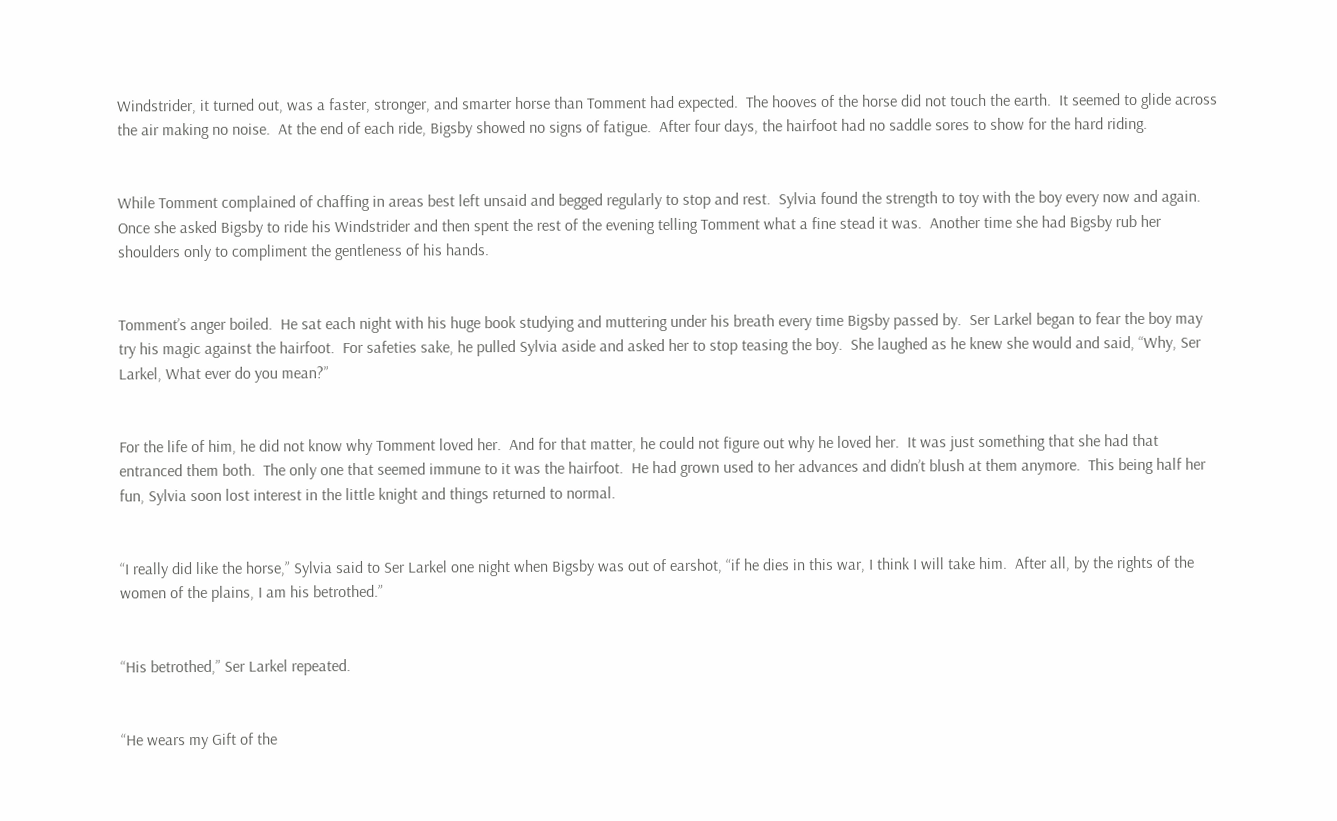Windstrider, it turned out, was a faster, stronger, and smarter horse than Tomment had expected.  The hooves of the horse did not touch the earth.  It seemed to glide across the air making no noise.  At the end of each ride, Bigsby showed no signs of fatigue.  After four days, the hairfoot had no saddle sores to show for the hard riding.


While Tomment complained of chaffing in areas best left unsaid and begged regularly to stop and rest.  Sylvia found the strength to toy with the boy every now and again.  Once she asked Bigsby to ride his Windstrider and then spent the rest of the evening telling Tomment what a fine stead it was.  Another time she had Bigsby rub her shoulders only to compliment the gentleness of his hands.


Tomment’s anger boiled.  He sat each night with his huge book studying and muttering under his breath every time Bigsby passed by.  Ser Larkel began to fear the boy may try his magic against the hairfoot.  For safeties sake, he pulled Sylvia aside and asked her to stop teasing the boy.  She laughed as he knew she would and said, “Why, Ser Larkel, What ever do you mean?”


For the life of him, he did not know why Tomment loved her.  And for that matter, he could not figure out why he loved her.  It was just something that she had that entranced them both.  The only one that seemed immune to it was the hairfoot.  He had grown used to her advances and didn’t blush at them anymore.  This being half her fun, Sylvia soon lost interest in the little knight and things returned to normal.


“I really did like the horse,” Sylvia said to Ser Larkel one night when Bigsby was out of earshot, “if he dies in this war, I think I will take him.  After all, by the rights of the women of the plains, I am his betrothed.”


“His betrothed,” Ser Larkel repeated.


“He wears my Gift of the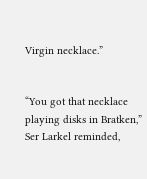Virgin necklace.”


“You got that necklace playing disks in Bratken,” Ser Larkel reminded,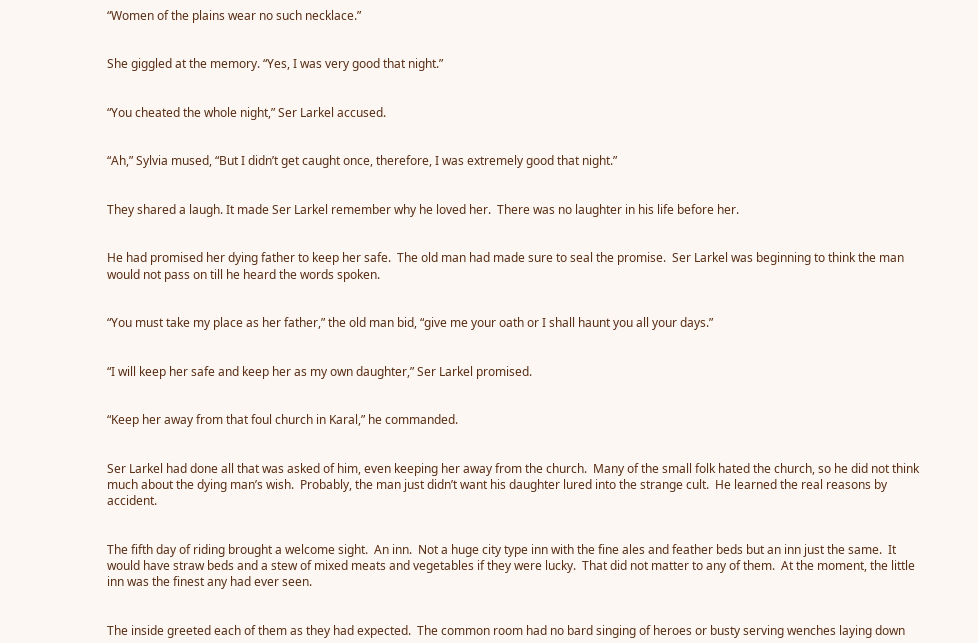“Women of the plains wear no such necklace.”


She giggled at the memory. “Yes, I was very good that night.”


“You cheated the whole night,” Ser Larkel accused.


“Ah,” Sylvia mused, “But I didn’t get caught once, therefore, I was extremely good that night.”


They shared a laugh. It made Ser Larkel remember why he loved her.  There was no laughter in his life before her.


He had promised her dying father to keep her safe.  The old man had made sure to seal the promise.  Ser Larkel was beginning to think the man would not pass on till he heard the words spoken.


“You must take my place as her father,” the old man bid, “give me your oath or I shall haunt you all your days.”


“I will keep her safe and keep her as my own daughter,” Ser Larkel promised.


“Keep her away from that foul church in Karal,” he commanded.


Ser Larkel had done all that was asked of him, even keeping her away from the church.  Many of the small folk hated the church, so he did not think much about the dying man’s wish.  Probably, the man just didn’t want his daughter lured into the strange cult.  He learned the real reasons by accident.


The fifth day of riding brought a welcome sight.  An inn.  Not a huge city type inn with the fine ales and feather beds but an inn just the same.  It would have straw beds and a stew of mixed meats and vegetables if they were lucky.  That did not matter to any of them.  At the moment, the little inn was the finest any had ever seen.


The inside greeted each of them as they had expected.  The common room had no bard singing of heroes or busty serving wenches laying down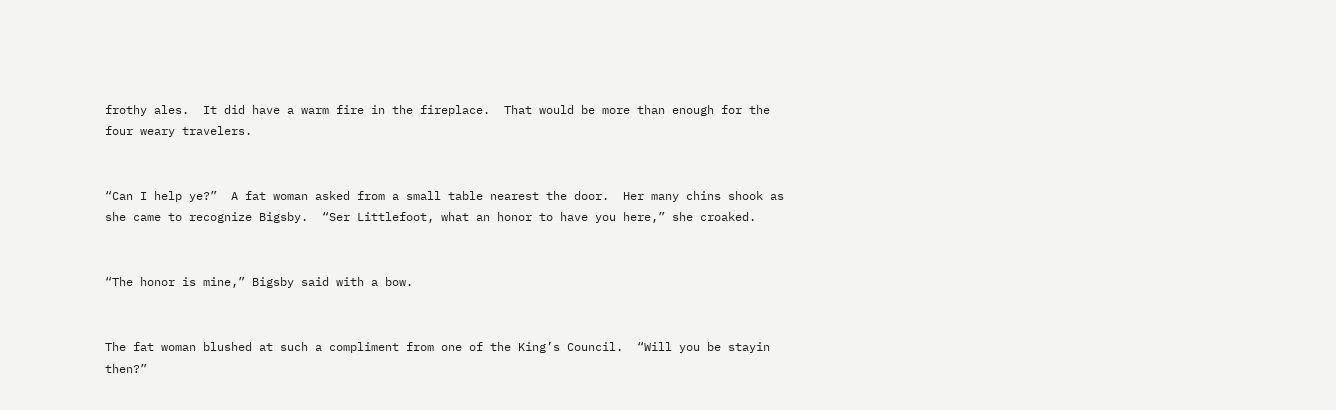frothy ales.  It did have a warm fire in the fireplace.  That would be more than enough for the four weary travelers.


“Can I help ye?”  A fat woman asked from a small table nearest the door.  Her many chins shook as she came to recognize Bigsby.  “Ser Littlefoot, what an honor to have you here,” she croaked.


“The honor is mine,” Bigsby said with a bow.


The fat woman blushed at such a compliment from one of the King’s Council.  “Will you be stayin then?”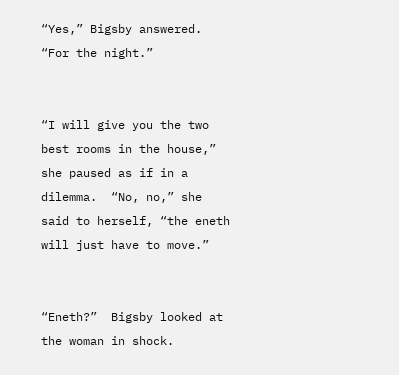“Yes,” Bigsby answered. “For the night.”


“I will give you the two best rooms in the house,” she paused as if in a dilemma.  “No, no,” she said to herself, “the eneth will just have to move.”


“Eneth?”  Bigsby looked at the woman in shock.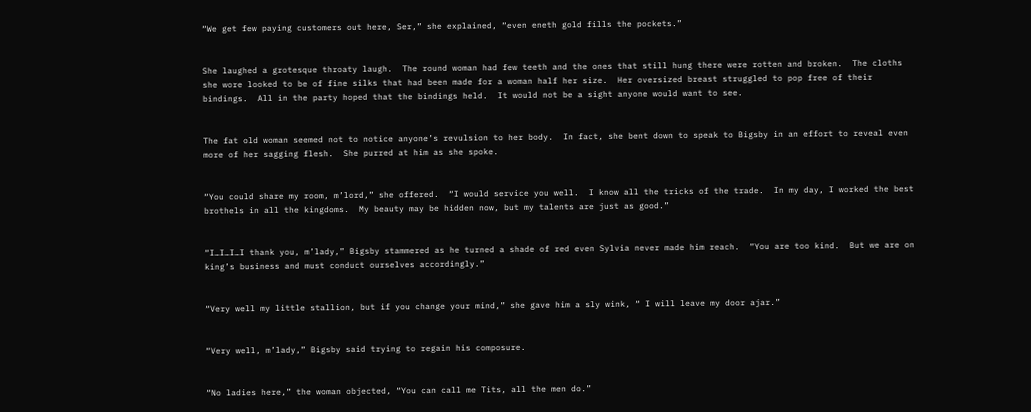“We get few paying customers out here, Ser,” she explained, “even eneth gold fills the pockets.”


She laughed a grotesque throaty laugh.  The round woman had few teeth and the ones that still hung there were rotten and broken.  The cloths she wore looked to be of fine silks that had been made for a woman half her size.  Her oversized breast struggled to pop free of their bindings.  All in the party hoped that the bindings held.  It would not be a sight anyone would want to see.


The fat old woman seemed not to notice anyone’s revulsion to her body.  In fact, she bent down to speak to Bigsby in an effort to reveal even more of her sagging flesh.  She purred at him as she spoke.


“You could share my room, m’lord,” she offered.  “I would service you well.  I know all the tricks of the trade.  In my day, I worked the best brothels in all the kingdoms.  My beauty may be hidden now, but my talents are just as good.”


“I…I…I…I thank you, m’lady,” Bigsby stammered as he turned a shade of red even Sylvia never made him reach.  “You are too kind.  But we are on king’s business and must conduct ourselves accordingly.”


“Very well my little stallion, but if you change your mind,” she gave him a sly wink, “ I will leave my door ajar.”


“Very well, m’lady,” Bigsby said trying to regain his composure.


“No ladies here,” the woman objected, “You can call me Tits, all the men do.”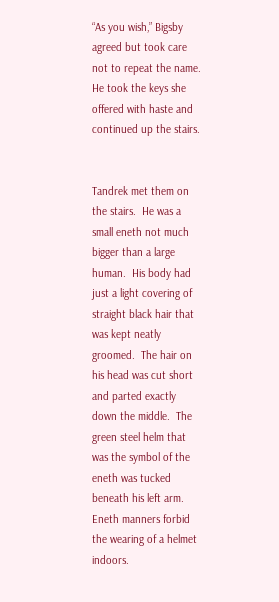“As you wish,” Bigsby agreed but took care not to repeat the name.  He took the keys she offered with haste and continued up the stairs.


Tandrek met them on the stairs.  He was a small eneth not much bigger than a large human.  His body had just a light covering of straight black hair that was kept neatly groomed.  The hair on his head was cut short and parted exactly down the middle.  The green steel helm that was the symbol of the eneth was tucked beneath his left arm.  Eneth manners forbid the wearing of a helmet indoors.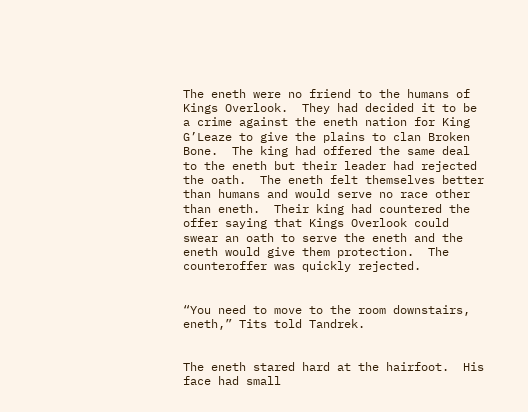The eneth were no friend to the humans of Kings Overlook.  They had decided it to be a crime against the eneth nation for King G’Leaze to give the plains to clan Broken Bone.  The king had offered the same deal to the eneth but their leader had rejected the oath.  The eneth felt themselves better than humans and would serve no race other than eneth.  Their king had countered the offer saying that Kings Overlook could swear an oath to serve the eneth and the eneth would give them protection.  The counteroffer was quickly rejected.


“You need to move to the room downstairs, eneth,” Tits told Tandrek.


The eneth stared hard at the hairfoot.  His face had small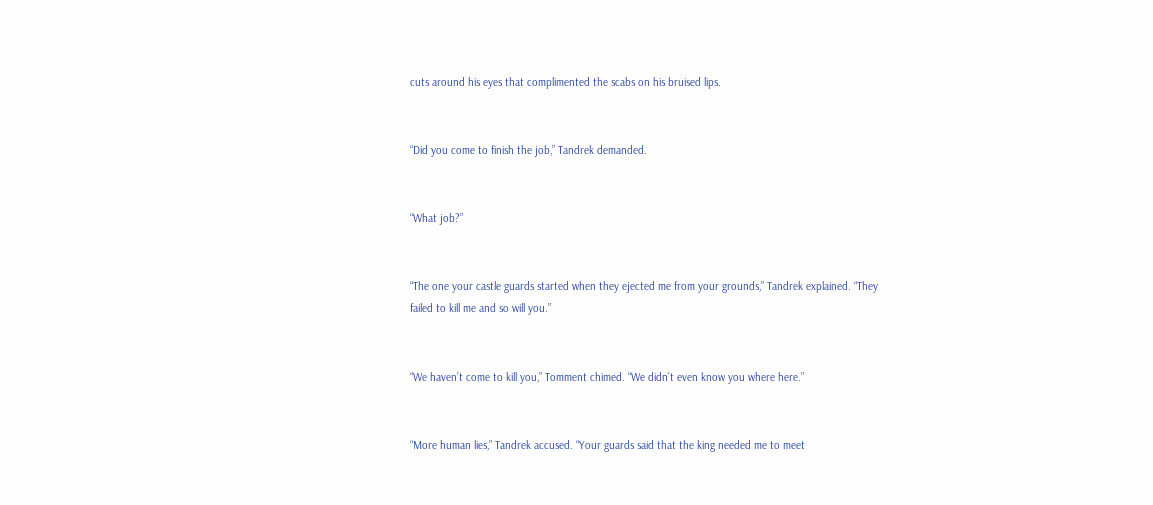cuts around his eyes that complimented the scabs on his bruised lips.


“Did you come to finish the job,” Tandrek demanded.


“What job?”


“The one your castle guards started when they ejected me from your grounds,” Tandrek explained. “They failed to kill me and so will you.”


“We haven’t come to kill you,” Tomment chimed. “We didn’t even know you where here.”


“More human lies,” Tandrek accused. “Your guards said that the king needed me to meet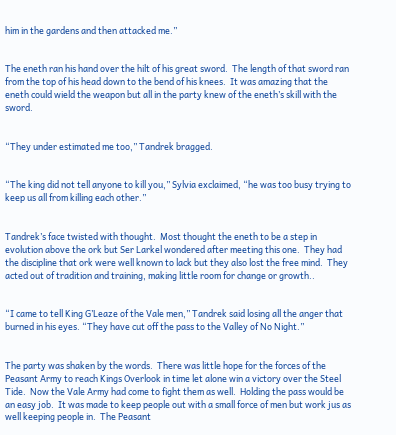him in the gardens and then attacked me.”


The eneth ran his hand over the hilt of his great sword.  The length of that sword ran from the top of his head down to the bend of his knees.  It was amazing that the eneth could wield the weapon but all in the party knew of the eneth’s skill with the sword.


“They under estimated me too,” Tandrek bragged.


“The king did not tell anyone to kill you,” Sylvia exclaimed, “he was too busy trying to keep us all from killing each other.”


Tandrek’s face twisted with thought.  Most thought the eneth to be a step in evolution above the ork but Ser Larkel wondered after meeting this one.  They had the discipline that ork were well known to lack but they also lost the free mind.  They acted out of tradition and training, making little room for change or growth..


“I came to tell King G’Leaze of the Vale men,” Tandrek said losing all the anger that burned in his eyes. “They have cut off the pass to the Valley of No Night.”


The party was shaken by the words.  There was little hope for the forces of the Peasant Army to reach Kings Overlook in time let alone win a victory over the Steel Tide.  Now the Vale Army had come to fight them as well.  Holding the pass would be an easy job.  It was made to keep people out with a small force of men but work jus as well keeping people in.  The Peasant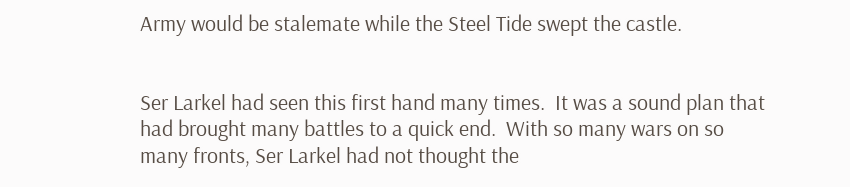Army would be stalemate while the Steel Tide swept the castle.


Ser Larkel had seen this first hand many times.  It was a sound plan that had brought many battles to a quick end.  With so many wars on so many fronts, Ser Larkel had not thought the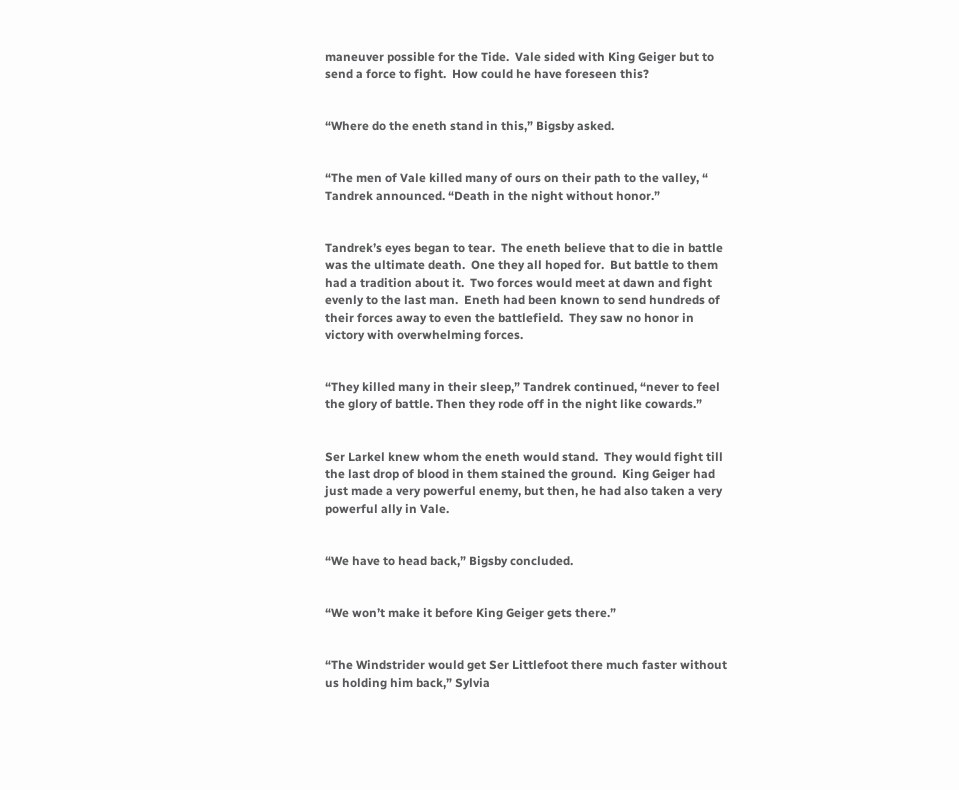maneuver possible for the Tide.  Vale sided with King Geiger but to send a force to fight.  How could he have foreseen this?


“Where do the eneth stand in this,” Bigsby asked.


“The men of Vale killed many of ours on their path to the valley, “ Tandrek announced. “Death in the night without honor.”


Tandrek’s eyes began to tear.  The eneth believe that to die in battle was the ultimate death.  One they all hoped for.  But battle to them had a tradition about it.  Two forces would meet at dawn and fight evenly to the last man.  Eneth had been known to send hundreds of their forces away to even the battlefield.  They saw no honor in victory with overwhelming forces.


“They killed many in their sleep,” Tandrek continued, “never to feel the glory of battle. Then they rode off in the night like cowards.”


Ser Larkel knew whom the eneth would stand.  They would fight till the last drop of blood in them stained the ground.  King Geiger had just made a very powerful enemy, but then, he had also taken a very powerful ally in Vale.


“We have to head back,” Bigsby concluded.


“We won’t make it before King Geiger gets there.”


“The Windstrider would get Ser Littlefoot there much faster without us holding him back,” Sylvia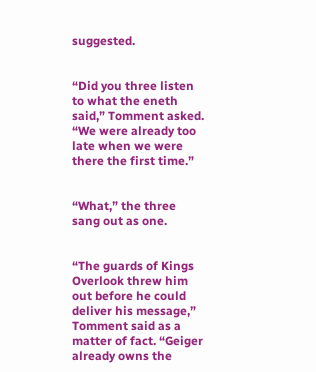suggested.


“Did you three listen to what the eneth said,” Tomment asked. “We were already too late when we were there the first time.”


“What,” the three sang out as one.


“The guards of Kings Overlook threw him out before he could deliver his message,” Tomment said as a matter of fact. “Geiger already owns the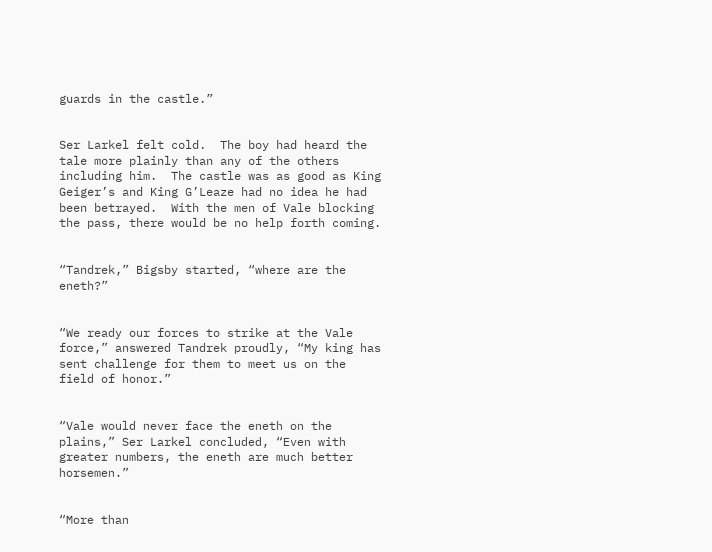guards in the castle.”


Ser Larkel felt cold.  The boy had heard the tale more plainly than any of the others including him.  The castle was as good as King Geiger’s and King G’Leaze had no idea he had been betrayed.  With the men of Vale blocking the pass, there would be no help forth coming.


“Tandrek,” Bigsby started, “where are the eneth?”


“We ready our forces to strike at the Vale force,” answered Tandrek proudly, “My king has sent challenge for them to meet us on the field of honor.”


“Vale would never face the eneth on the plains,” Ser Larkel concluded, “Even with greater numbers, the eneth are much better horsemen.”


“More than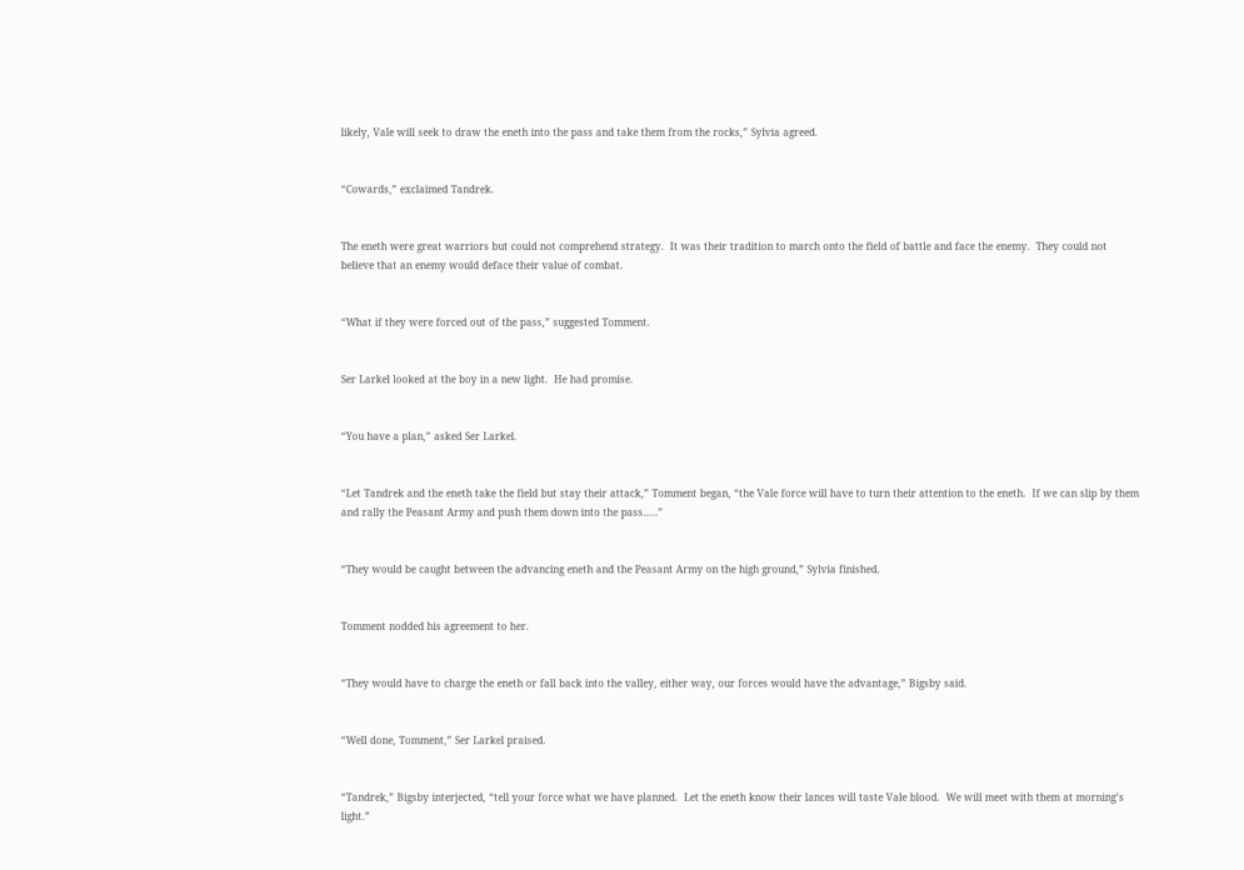likely, Vale will seek to draw the eneth into the pass and take them from the rocks,” Sylvia agreed.


“Cowards,” exclaimed Tandrek.


The eneth were great warriors but could not comprehend strategy.  It was their tradition to march onto the field of battle and face the enemy.  They could not believe that an enemy would deface their value of combat.


“What if they were forced out of the pass,” suggested Tomment.


Ser Larkel looked at the boy in a new light.  He had promise.


“You have a plan,” asked Ser Larkel.


“Let Tandrek and the eneth take the field but stay their attack,” Tomment began, “the Vale force will have to turn their attention to the eneth.  If we can slip by them and rally the Peasant Army and push them down into the pass…..”


“They would be caught between the advancing eneth and the Peasant Army on the high ground,” Sylvia finished.


Tomment nodded his agreement to her.


“They would have to charge the eneth or fall back into the valley, either way, our forces would have the advantage,” Bigsby said.


“Well done, Tomment,” Ser Larkel praised.


“Tandrek,” Bigsby interjected, “tell your force what we have planned.  Let the eneth know their lances will taste Vale blood.  We will meet with them at morning’s light.”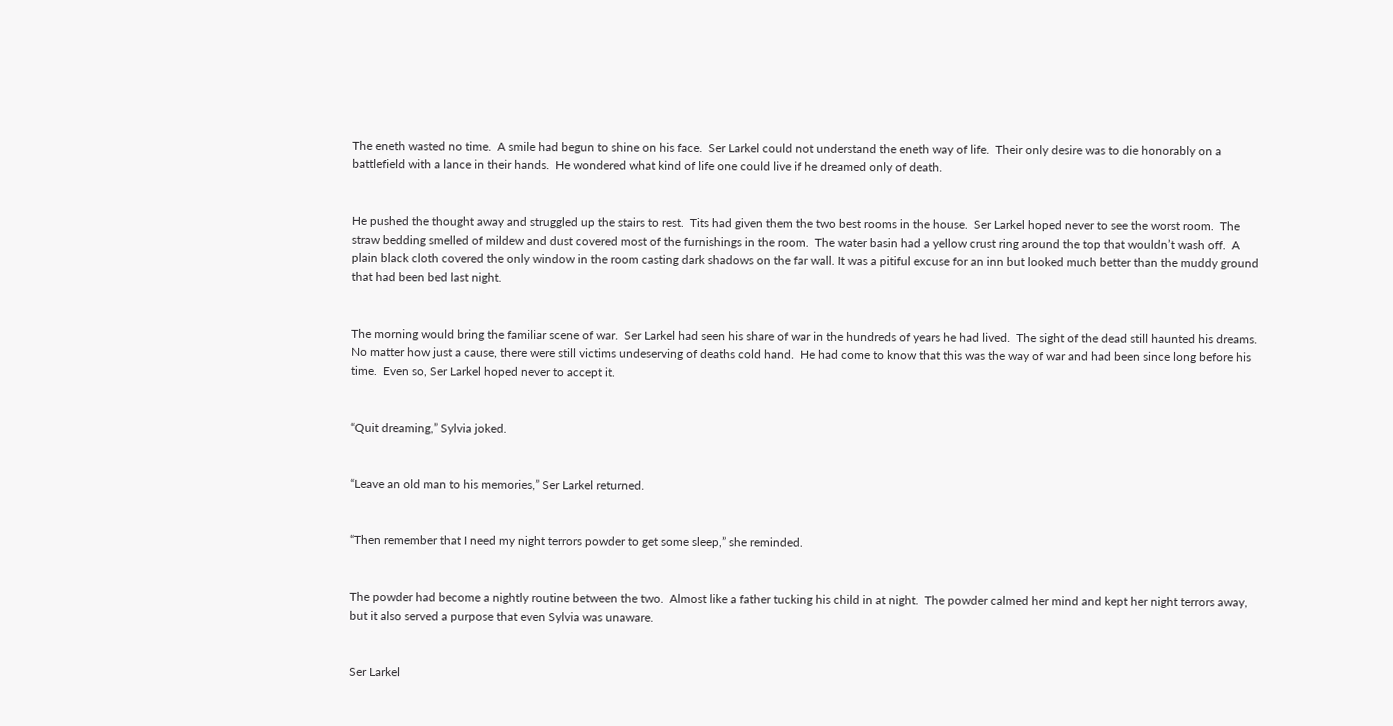The eneth wasted no time.  A smile had begun to shine on his face.  Ser Larkel could not understand the eneth way of life.  Their only desire was to die honorably on a battlefield with a lance in their hands.  He wondered what kind of life one could live if he dreamed only of death.


He pushed the thought away and struggled up the stairs to rest.  Tits had given them the two best rooms in the house.  Ser Larkel hoped never to see the worst room.  The straw bedding smelled of mildew and dust covered most of the furnishings in the room.  The water basin had a yellow crust ring around the top that wouldn’t wash off.  A plain black cloth covered the only window in the room casting dark shadows on the far wall. It was a pitiful excuse for an inn but looked much better than the muddy ground that had been bed last night.


The morning would bring the familiar scene of war.  Ser Larkel had seen his share of war in the hundreds of years he had lived.  The sight of the dead still haunted his dreams.  No matter how just a cause, there were still victims undeserving of deaths cold hand.  He had come to know that this was the way of war and had been since long before his time.  Even so, Ser Larkel hoped never to accept it.


“Quit dreaming,” Sylvia joked.


“Leave an old man to his memories,” Ser Larkel returned.


“Then remember that I need my night terrors powder to get some sleep,” she reminded.


The powder had become a nightly routine between the two.  Almost like a father tucking his child in at night.  The powder calmed her mind and kept her night terrors away, but it also served a purpose that even Sylvia was unaware.


Ser Larkel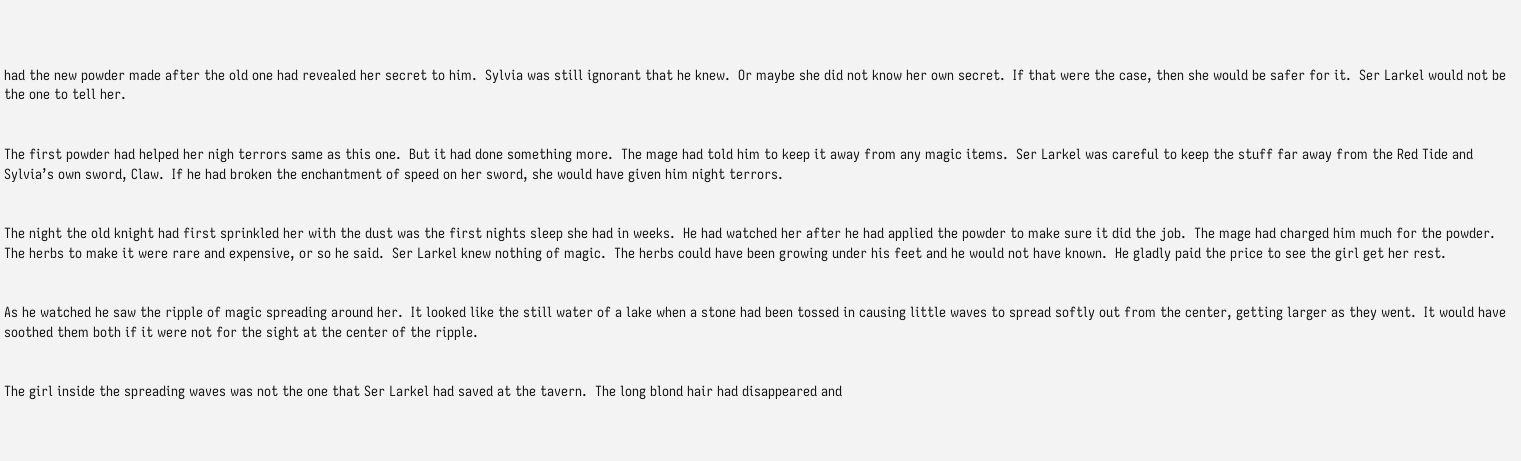had the new powder made after the old one had revealed her secret to him.  Sylvia was still ignorant that he knew.  Or maybe she did not know her own secret.  If that were the case, then she would be safer for it.  Ser Larkel would not be the one to tell her.


The first powder had helped her nigh terrors same as this one.  But it had done something more.  The mage had told him to keep it away from any magic items.  Ser Larkel was careful to keep the stuff far away from the Red Tide and Sylvia’s own sword, Claw.  If he had broken the enchantment of speed on her sword, she would have given him night terrors.


The night the old knight had first sprinkled her with the dust was the first nights sleep she had in weeks.  He had watched her after he had applied the powder to make sure it did the job.  The mage had charged him much for the powder.  The herbs to make it were rare and expensive, or so he said.  Ser Larkel knew nothing of magic.  The herbs could have been growing under his feet and he would not have known.  He gladly paid the price to see the girl get her rest.


As he watched he saw the ripple of magic spreading around her.  It looked like the still water of a lake when a stone had been tossed in causing little waves to spread softly out from the center, getting larger as they went.  It would have soothed them both if it were not for the sight at the center of the ripple.


The girl inside the spreading waves was not the one that Ser Larkel had saved at the tavern.  The long blond hair had disappeared and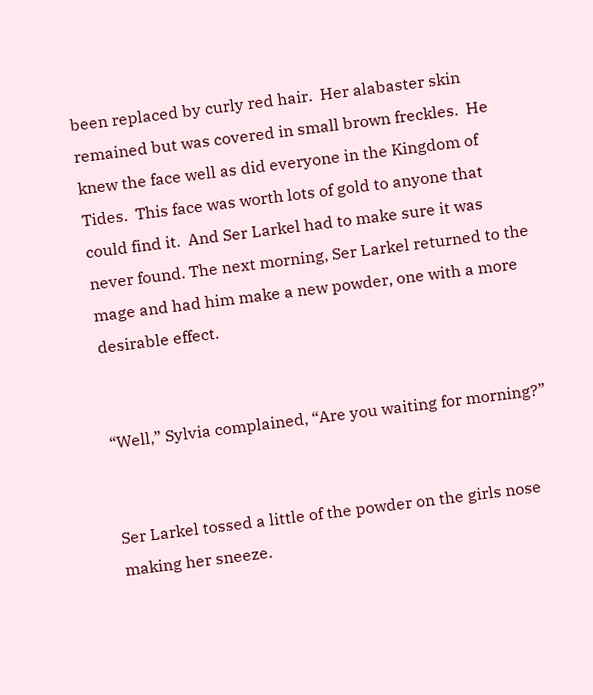been replaced by curly red hair.  Her alabaster skin remained but was covered in small brown freckles.  He knew the face well as did everyone in the Kingdom of Tides.  This face was worth lots of gold to anyone that could find it.  And Ser Larkel had to make sure it was never found. The next morning, Ser Larkel returned to the mage and had him make a new powder, one with a more desirable effect.


“Well,” Sylvia complained, “Are you waiting for morning?”


Ser Larkel tossed a little of the powder on the girls nose making her sneeze.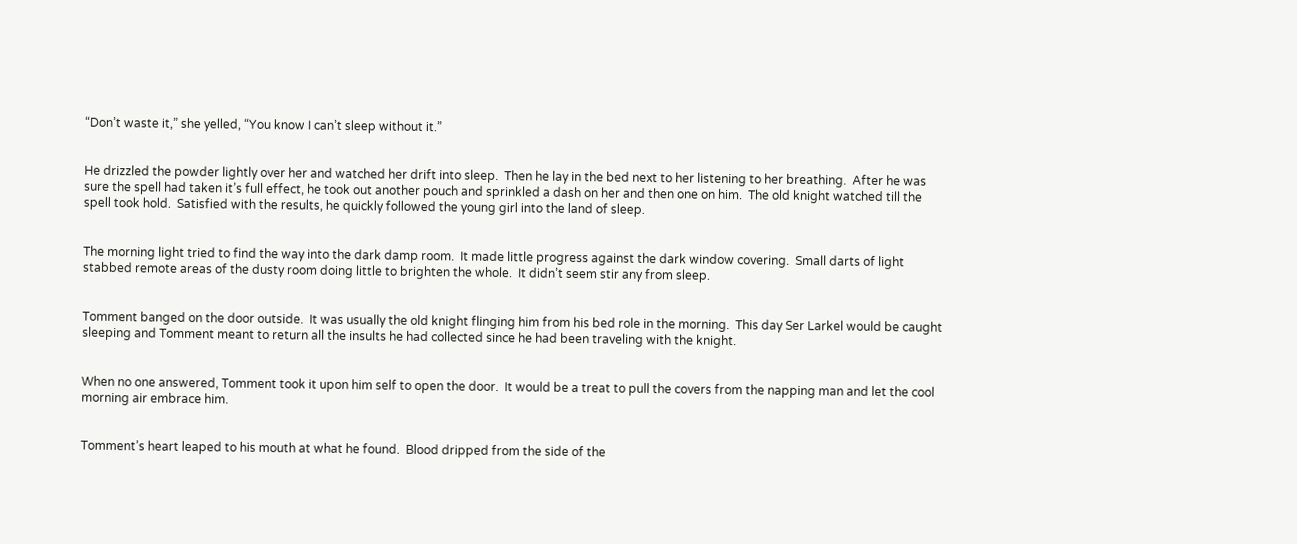“Don’t waste it,” she yelled, “You know I can’t sleep without it.”


He drizzled the powder lightly over her and watched her drift into sleep.  Then he lay in the bed next to her listening to her breathing.  After he was sure the spell had taken it’s full effect, he took out another pouch and sprinkled a dash on her and then one on him.  The old knight watched till the spell took hold.  Satisfied with the results, he quickly followed the young girl into the land of sleep.


The morning light tried to find the way into the dark damp room.  It made little progress against the dark window covering.  Small darts of light stabbed remote areas of the dusty room doing little to brighten the whole.  It didn’t seem stir any from sleep.


Tomment banged on the door outside.  It was usually the old knight flinging him from his bed role in the morning.  This day Ser Larkel would be caught sleeping and Tomment meant to return all the insults he had collected since he had been traveling with the knight.


When no one answered, Tomment took it upon him self to open the door.  It would be a treat to pull the covers from the napping man and let the cool morning air embrace him.


Tomment’s heart leaped to his mouth at what he found.  Blood dripped from the side of the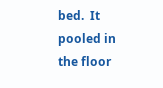bed.  It pooled in the floor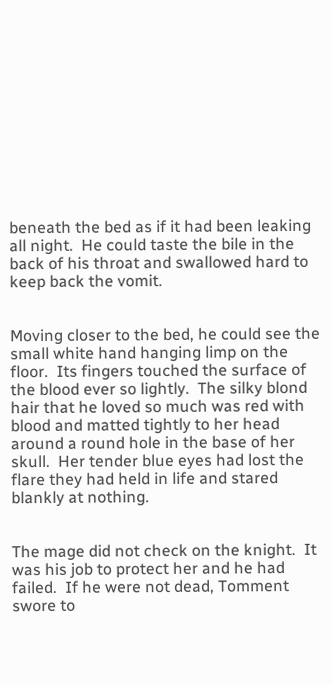beneath the bed as if it had been leaking all night.  He could taste the bile in the back of his throat and swallowed hard to keep back the vomit.


Moving closer to the bed, he could see the small white hand hanging limp on the floor.  Its fingers touched the surface of the blood ever so lightly.  The silky blond hair that he loved so much was red with blood and matted tightly to her head around a round hole in the base of her skull.  Her tender blue eyes had lost the flare they had held in life and stared blankly at nothing.


The mage did not check on the knight.  It was his job to protect her and he had failed.  If he were not dead, Tomment swore to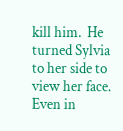kill him.  He turned Sylvia to her side to view her face.  Even in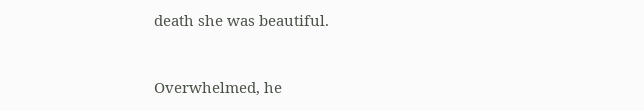death she was beautiful.


Overwhelmed, he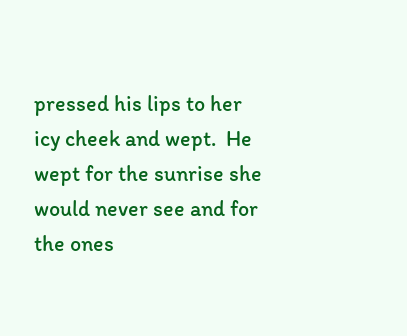pressed his lips to her icy cheek and wept.  He wept for the sunrise she would never see and for the ones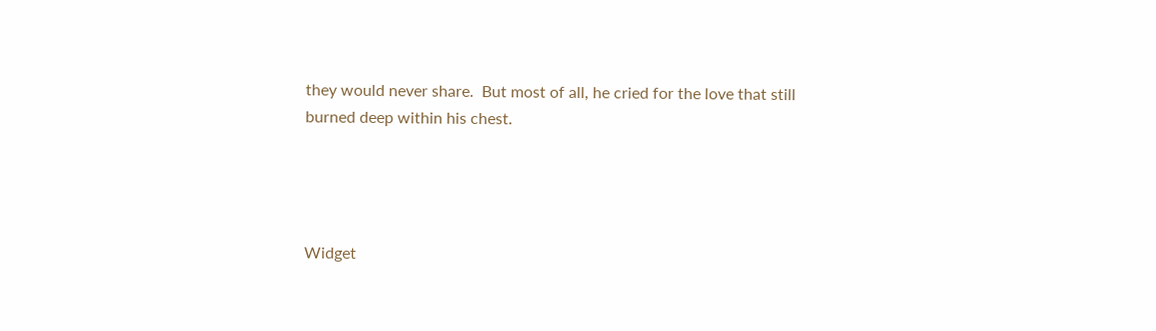they would never share.  But most of all, he cried for the love that still burned deep within his chest.




Widget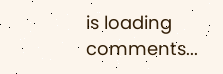is loading comments...